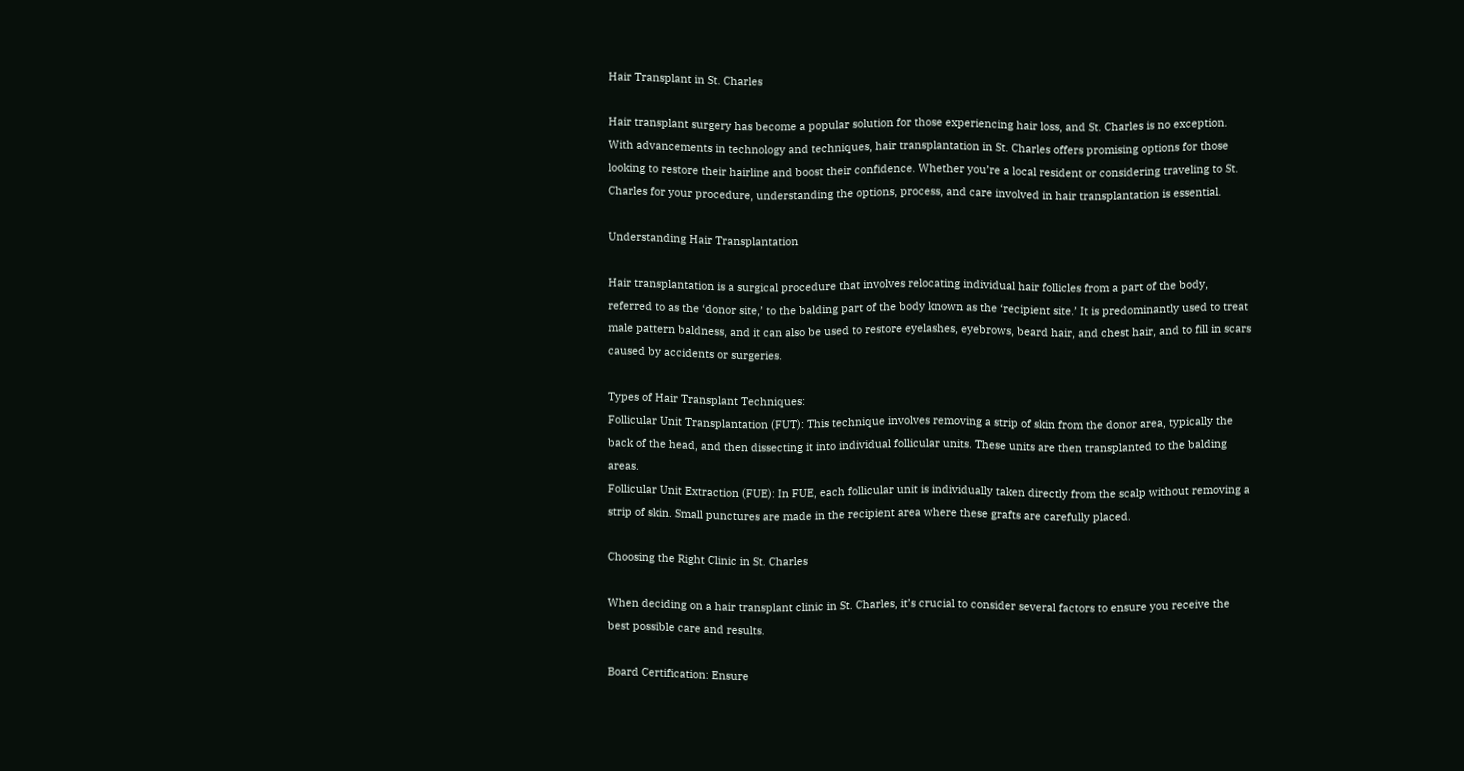Hair Transplant in St. Charles

Hair transplant surgery has become a popular solution for those experiencing hair loss, and St. Charles is no exception. With advancements in technology and techniques, hair transplantation in St. Charles offers promising options for those looking to restore their hairline and boost their confidence. Whether you’re a local resident or considering traveling to St. Charles for your procedure, understanding the options, process, and care involved in hair transplantation is essential.

Understanding Hair Transplantation

Hair transplantation is a surgical procedure that involves relocating individual hair follicles from a part of the body, referred to as the ‘donor site,’ to the balding part of the body known as the ‘recipient site.’ It is predominantly used to treat male pattern baldness, and it can also be used to restore eyelashes, eyebrows, beard hair, and chest hair, and to fill in scars caused by accidents or surgeries.

Types of Hair Transplant Techniques:
Follicular Unit Transplantation (FUT): This technique involves removing a strip of skin from the donor area, typically the back of the head, and then dissecting it into individual follicular units. These units are then transplanted to the balding areas.
Follicular Unit Extraction (FUE): In FUE, each follicular unit is individually taken directly from the scalp without removing a strip of skin. Small punctures are made in the recipient area where these grafts are carefully placed.

Choosing the Right Clinic in St. Charles

When deciding on a hair transplant clinic in St. Charles, it’s crucial to consider several factors to ensure you receive the best possible care and results.

Board Certification: Ensure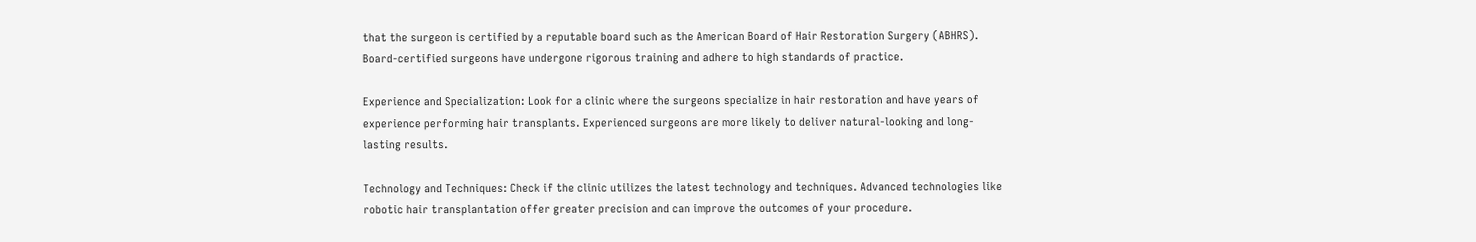that the surgeon is certified by a reputable board such as the American Board of Hair Restoration Surgery (ABHRS). Board-certified surgeons have undergone rigorous training and adhere to high standards of practice.

Experience and Specialization: Look for a clinic where the surgeons specialize in hair restoration and have years of experience performing hair transplants. Experienced surgeons are more likely to deliver natural-looking and long-lasting results.

Technology and Techniques: Check if the clinic utilizes the latest technology and techniques. Advanced technologies like robotic hair transplantation offer greater precision and can improve the outcomes of your procedure.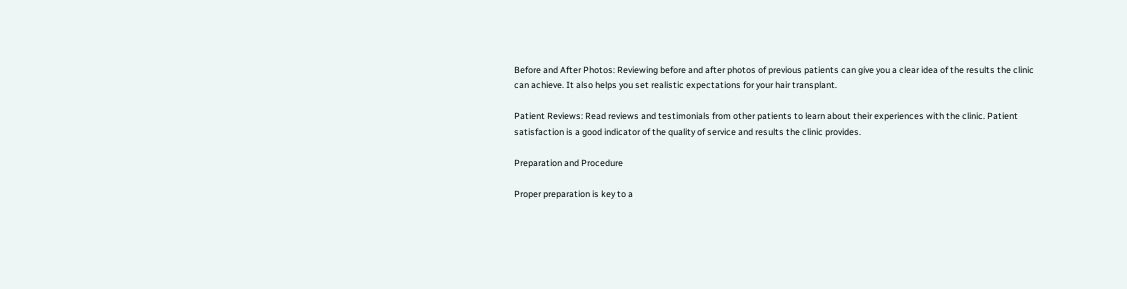Before and After Photos: Reviewing before and after photos of previous patients can give you a clear idea of the results the clinic can achieve. It also helps you set realistic expectations for your hair transplant.

Patient Reviews: Read reviews and testimonials from other patients to learn about their experiences with the clinic. Patient satisfaction is a good indicator of the quality of service and results the clinic provides.

Preparation and Procedure

Proper preparation is key to a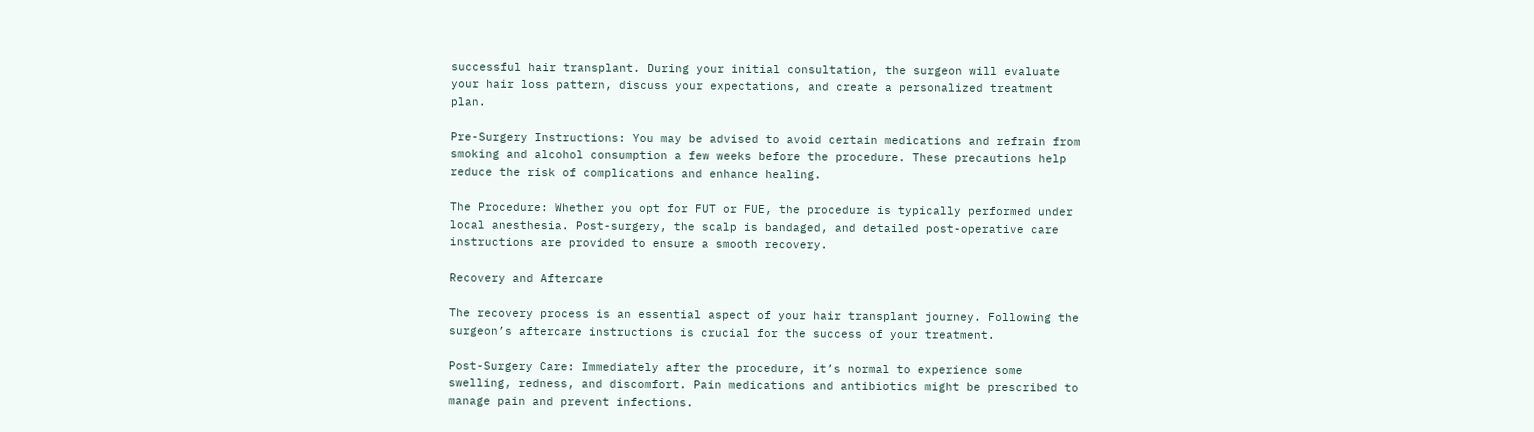successful hair transplant. During your initial consultation, the surgeon will evaluate your hair loss pattern, discuss your expectations, and create a personalized treatment plan.

Pre-Surgery Instructions: You may be advised to avoid certain medications and refrain from smoking and alcohol consumption a few weeks before the procedure. These precautions help reduce the risk of complications and enhance healing.

The Procedure: Whether you opt for FUT or FUE, the procedure is typically performed under local anesthesia. Post-surgery, the scalp is bandaged, and detailed post-operative care instructions are provided to ensure a smooth recovery.

Recovery and Aftercare

The recovery process is an essential aspect of your hair transplant journey. Following the surgeon’s aftercare instructions is crucial for the success of your treatment.

Post-Surgery Care: Immediately after the procedure, it’s normal to experience some swelling, redness, and discomfort. Pain medications and antibiotics might be prescribed to manage pain and prevent infections.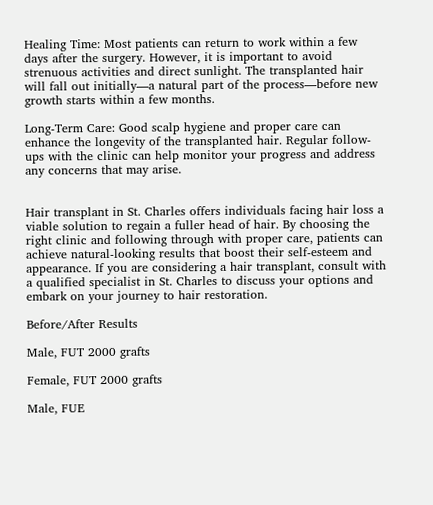Healing Time: Most patients can return to work within a few days after the surgery. However, it is important to avoid strenuous activities and direct sunlight. The transplanted hair will fall out initially—a natural part of the process—before new growth starts within a few months.

Long-Term Care: Good scalp hygiene and proper care can enhance the longevity of the transplanted hair. Regular follow-ups with the clinic can help monitor your progress and address any concerns that may arise.


Hair transplant in St. Charles offers individuals facing hair loss a viable solution to regain a fuller head of hair. By choosing the right clinic and following through with proper care, patients can achieve natural-looking results that boost their self-esteem and appearance. If you are considering a hair transplant, consult with a qualified specialist in St. Charles to discuss your options and embark on your journey to hair restoration.

Before/After Results

Male, FUT 2000 grafts

Female, FUT 2000 grafts

Male, FUE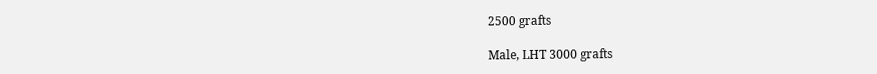2500 grafts

Male, LHT 3000 grafts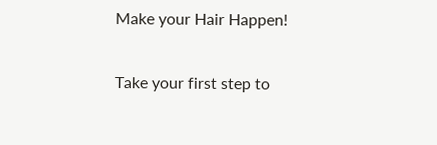Make your Hair Happen!

Take your first step to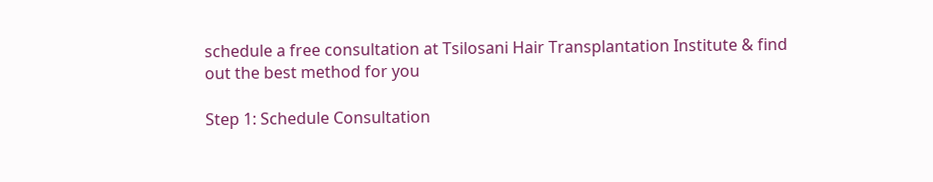schedule a free consultation at Tsilosani Hair Transplantation Institute & find out the best method for you

Step 1: Schedule Consultation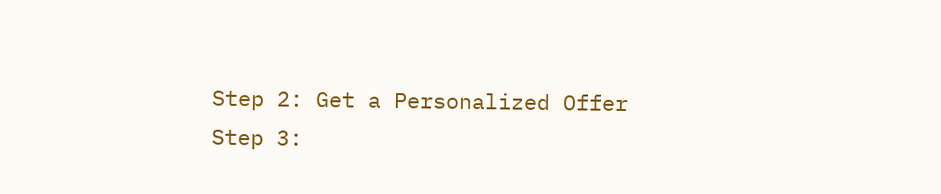Step 2: Get a Personalized Offer
Step 3: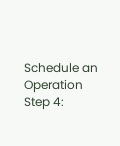Schedule an Operation
Step 4: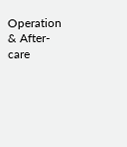Operation & After-care